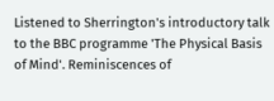Listened to Sherrington's introductory talk to the BBC programme 'The Physical Basis of Mind'. Reminiscences of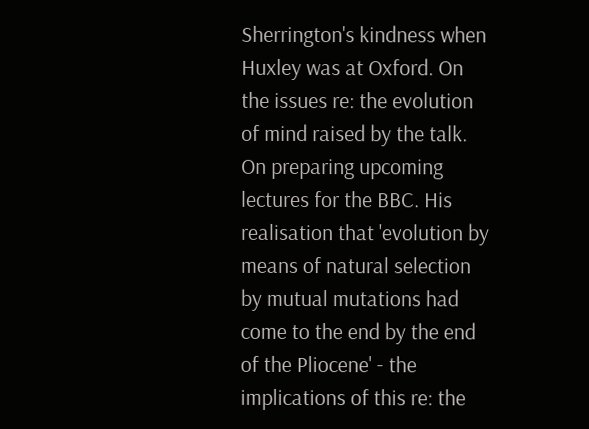Sherrington's kindness when Huxley was at Oxford. On the issues re: the evolution of mind raised by the talk. On preparing upcoming lectures for the BBC. His realisation that 'evolution by means of natural selection by mutual mutations had come to the end by the end of the Pliocene' - the implications of this re: the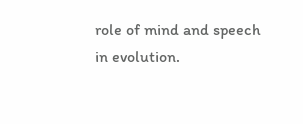role of mind and speech in evolution.